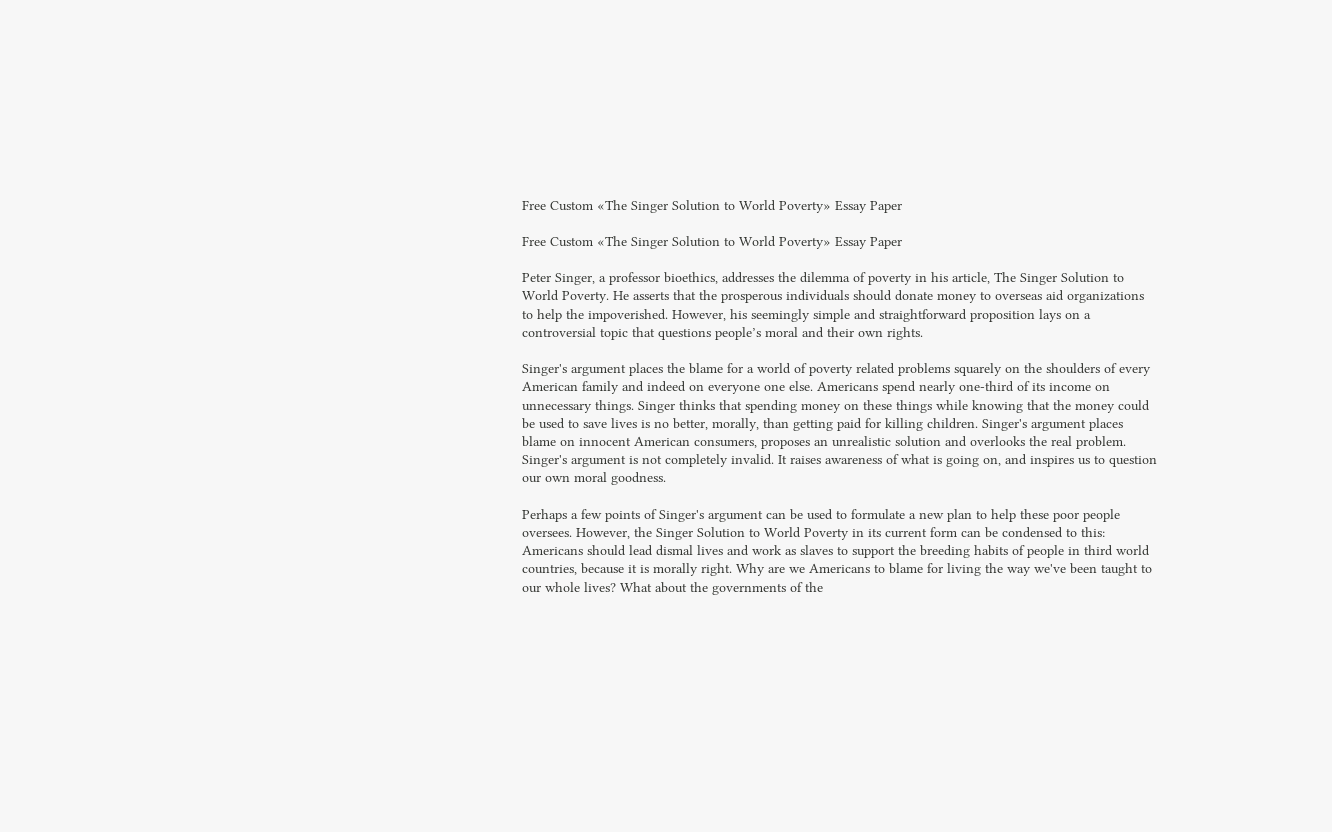Free Custom «The Singer Solution to World Poverty» Essay Paper

Free Custom «The Singer Solution to World Poverty» Essay Paper

Peter Singer, a professor bioethics, addresses the dilemma of poverty in his article, The Singer Solution to World Poverty. He asserts that the prosperous individuals should donate money to overseas aid organizations to help the impoverished. However, his seemingly simple and straightforward proposition lays on a controversial topic that questions people’s moral and their own rights.

Singer's argument places the blame for a world of poverty related problems squarely on the shoulders of every American family and indeed on everyone one else. Americans spend nearly one-third of its income on unnecessary things. Singer thinks that spending money on these things while knowing that the money could be used to save lives is no better, morally, than getting paid for killing children. Singer's argument places blame on innocent American consumers, proposes an unrealistic solution and overlooks the real problem. Singer's argument is not completely invalid. It raises awareness of what is going on, and inspires us to question our own moral goodness.

Perhaps a few points of Singer's argument can be used to formulate a new plan to help these poor people oversees. However, the Singer Solution to World Poverty in its current form can be condensed to this: Americans should lead dismal lives and work as slaves to support the breeding habits of people in third world countries, because it is morally right. Why are we Americans to blame for living the way we've been taught to our whole lives? What about the governments of the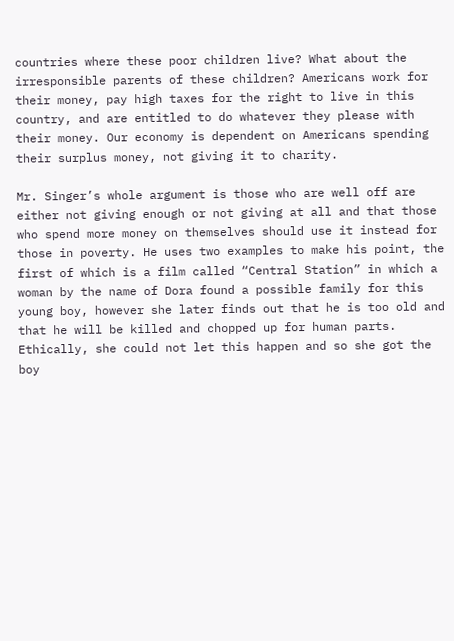countries where these poor children live? What about the irresponsible parents of these children? Americans work for their money, pay high taxes for the right to live in this country, and are entitled to do whatever they please with their money. Our economy is dependent on Americans spending their surplus money, not giving it to charity.

Mr. Singer’s whole argument is those who are well off are either not giving enough or not giving at all and that those who spend more money on themselves should use it instead for those in poverty. He uses two examples to make his point, the first of which is a film called “Central Station” in which a woman by the name of Dora found a possible family for this young boy, however she later finds out that he is too old and that he will be killed and chopped up for human parts. Ethically, she could not let this happen and so she got the boy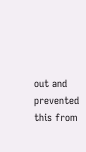out and prevented this from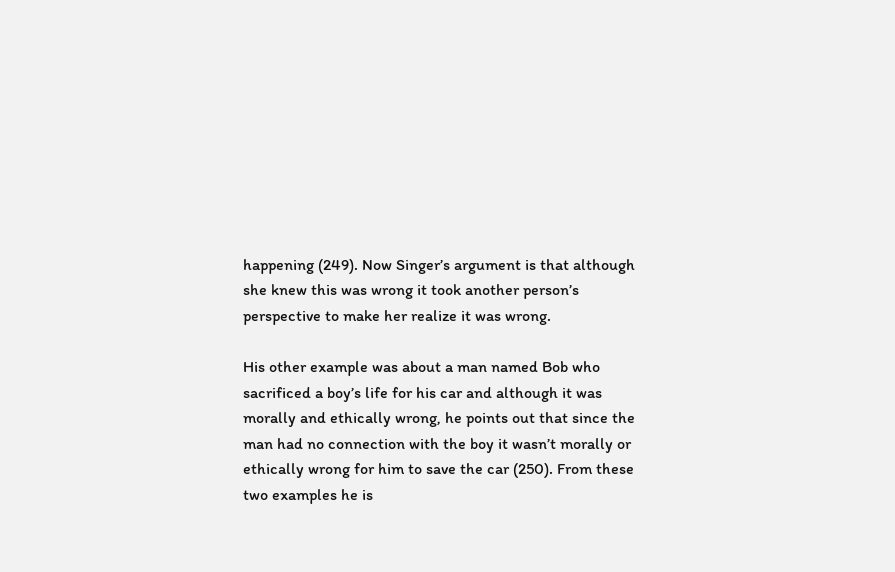happening (249). Now Singer’s argument is that although she knew this was wrong it took another person’s perspective to make her realize it was wrong.

His other example was about a man named Bob who sacrificed a boy’s life for his car and although it was morally and ethically wrong, he points out that since the man had no connection with the boy it wasn’t morally or ethically wrong for him to save the car (250). From these two examples he is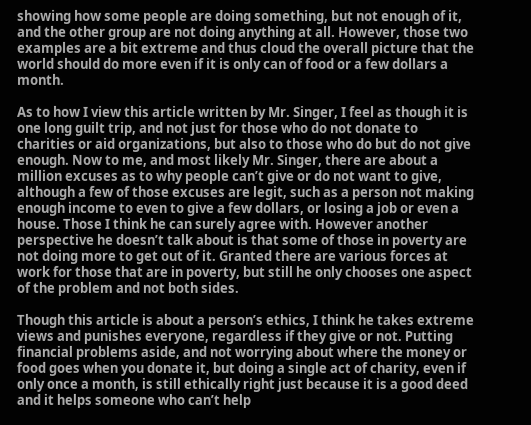showing how some people are doing something, but not enough of it, and the other group are not doing anything at all. However, those two examples are a bit extreme and thus cloud the overall picture that the world should do more even if it is only can of food or a few dollars a month.

As to how I view this article written by Mr. Singer, I feel as though it is one long guilt trip, and not just for those who do not donate to charities or aid organizations, but also to those who do but do not give enough. Now to me, and most likely Mr. Singer, there are about a million excuses as to why people can’t give or do not want to give, although a few of those excuses are legit, such as a person not making enough income to even to give a few dollars, or losing a job or even a house. Those I think he can surely agree with. However another perspective he doesn’t talk about is that some of those in poverty are not doing more to get out of it. Granted there are various forces at work for those that are in poverty, but still he only chooses one aspect of the problem and not both sides.

Though this article is about a person’s ethics, I think he takes extreme views and punishes everyone, regardless if they give or not. Putting financial problems aside, and not worrying about where the money or food goes when you donate it, but doing a single act of charity, even if only once a month, is still ethically right just because it is a good deed and it helps someone who can’t help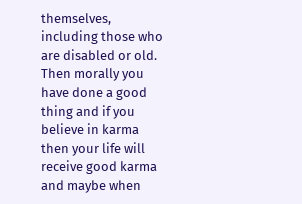themselves, including those who are disabled or old. Then morally you have done a good thing and if you believe in karma then your life will receive good karma and maybe when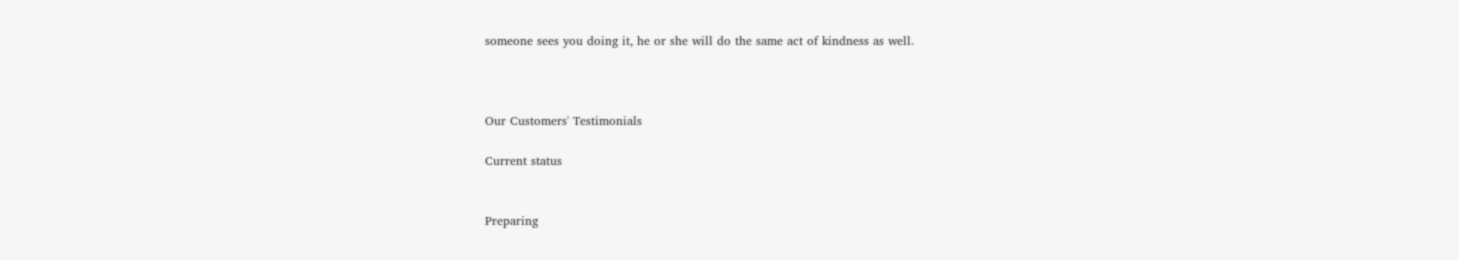someone sees you doing it, he or she will do the same act of kindness as well.



Our Customers' Testimonials

Current status


Preparing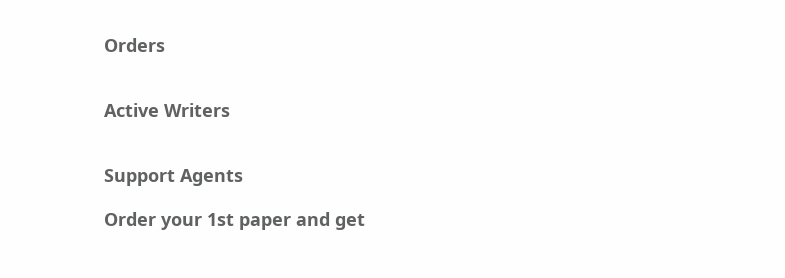Orders


Active Writers


Support Agents

Order your 1st paper and get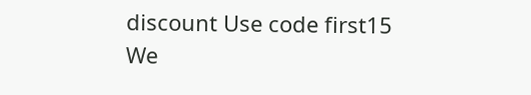discount Use code first15
We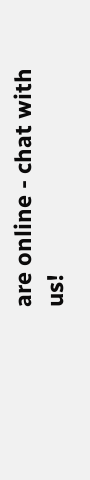are online - chat with us!